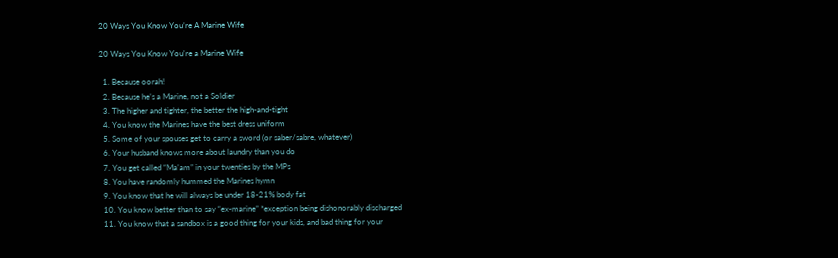20 Ways You Know You’re A Marine Wife

20 Ways You Know You're a Marine Wife

  1. Because oorah!
  2. Because he’s a Marine, not a Soldier
  3. The higher and tighter, the better the high-and-tight
  4. You know the Marines have the best dress uniform
  5. Some of your spouses get to carry a sword (or saber/sabre, whatever)
  6. Your husband knows more about laundry than you do
  7. You get called “Ma’am” in your twenties by the MPs
  8. You have randomly hummed the Marines hymn
  9. You know that he will always be under 18-21% body fat
  10. You know better than to say “ex-marine” *exception being dishonorably discharged
  11. You know that a sandbox is a good thing for your kids, and bad thing for your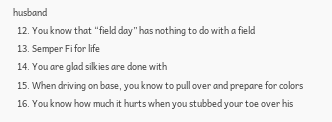husband
  12. You know that “field day” has nothing to do with a field
  13. Semper Fi for life
  14. You are glad silkies are done with
  15. When driving on base, you know to pull over and prepare for colors
  16. You know how much it hurts when you stubbed your toe over his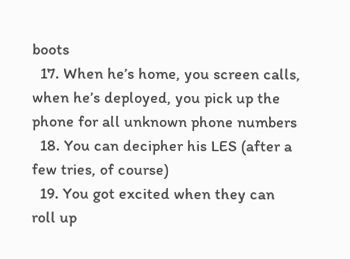boots
  17. When he’s home, you screen calls, when he’s deployed, you pick up the phone for all unknown phone numbers
  18. You can decipher his LES (after a few tries, of course)
  19. You got excited when they can roll up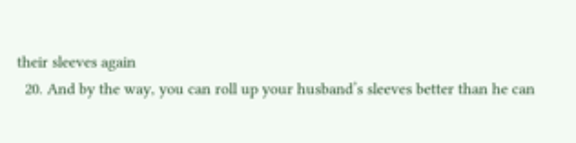their sleeves again
  20. And by the way, you can roll up your husband’s sleeves better than he can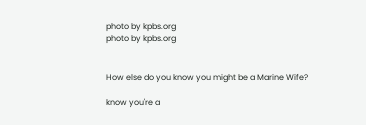photo by kpbs.org
photo by kpbs.org


How else do you know you might be a Marine Wife?

know you're a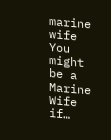marine wife
You might be a Marine Wife if…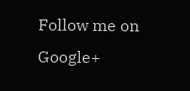Follow me on Google+